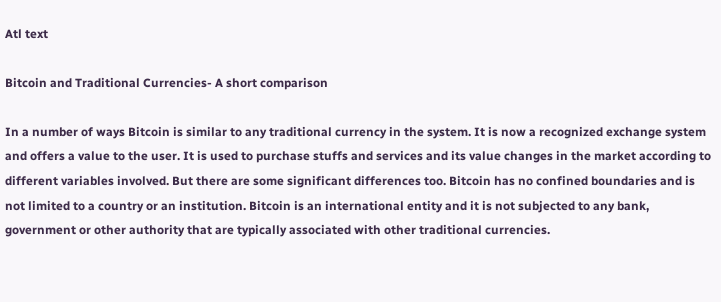Atl text

Bitcoin and Traditional Currencies- A short comparison

In a number of ways Bitcoin is similar to any traditional currency in the system. It is now a recognized exchange system and offers a value to the user. It is used to purchase stuffs and services and its value changes in the market according to different variables involved. But there are some significant differences too. Bitcoin has no confined boundaries and is not limited to a country or an institution. Bitcoin is an international entity and it is not subjected to any bank, government or other authority that are typically associated with other traditional currencies.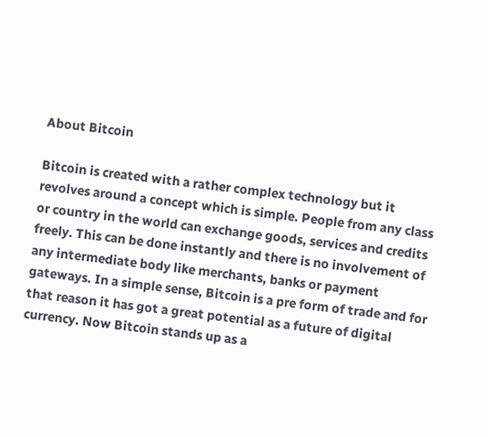About Bitcoin

Bitcoin is created with a rather complex technology but it revolves around a concept which is simple. People from any class or country in the world can exchange goods, services and credits freely. This can be done instantly and there is no involvement of any intermediate body like merchants, banks or payment gateways. In a simple sense, Bitcoin is a pre form of trade and for that reason it has got a great potential as a future of digital currency. Now Bitcoin stands up as a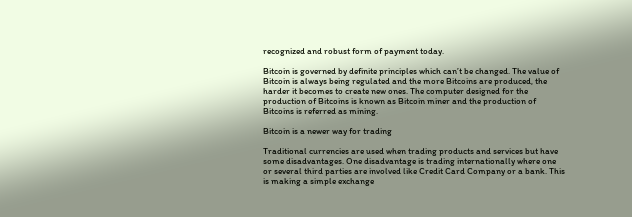recognized and robust form of payment today.

Bitcoin is governed by definite principles which can’t be changed. The value of Bitcoin is always being regulated and the more Bitcoins are produced, the harder it becomes to create new ones. The computer designed for the production of Bitcoins is known as Bitcoin miner and the production of Bitcoins is referred as mining.

Bitcoin is a newer way for trading

Traditional currencies are used when trading products and services but have some disadvantages. One disadvantage is trading internationally where one or several third parties are involved like Credit Card Company or a bank. This is making a simple exchange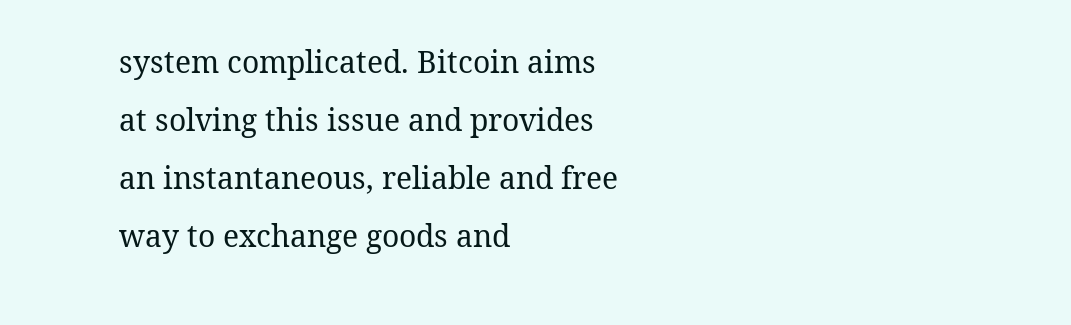system complicated. Bitcoin aims at solving this issue and provides an instantaneous, reliable and free way to exchange goods and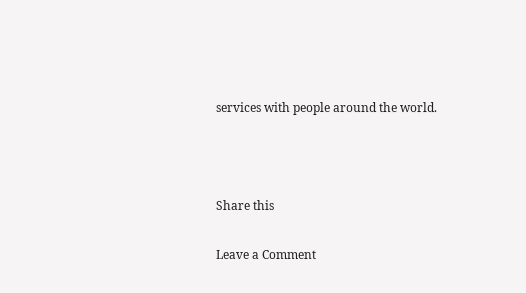services with people around the world.



Share this

Leave a Comment